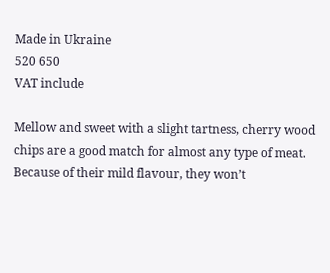Made in Ukraine
520 650
VAT include

Mellow and sweet with a slight tartness, cherry wood chips are a good match for almost any type of meat. Because of their mild flavour, they won’t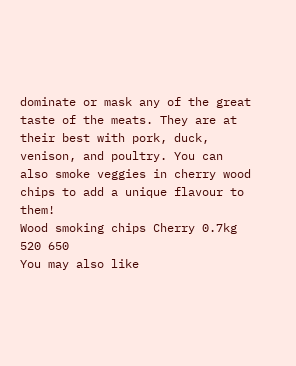dominate or mask any of the great taste of the meats. They are at their best with pork, duck, venison, and poultry. You can also smoke veggies in cherry wood chips to add a unique flavour to them!
Wood smoking chips Cherry 0.7kg
520 650
You may also like